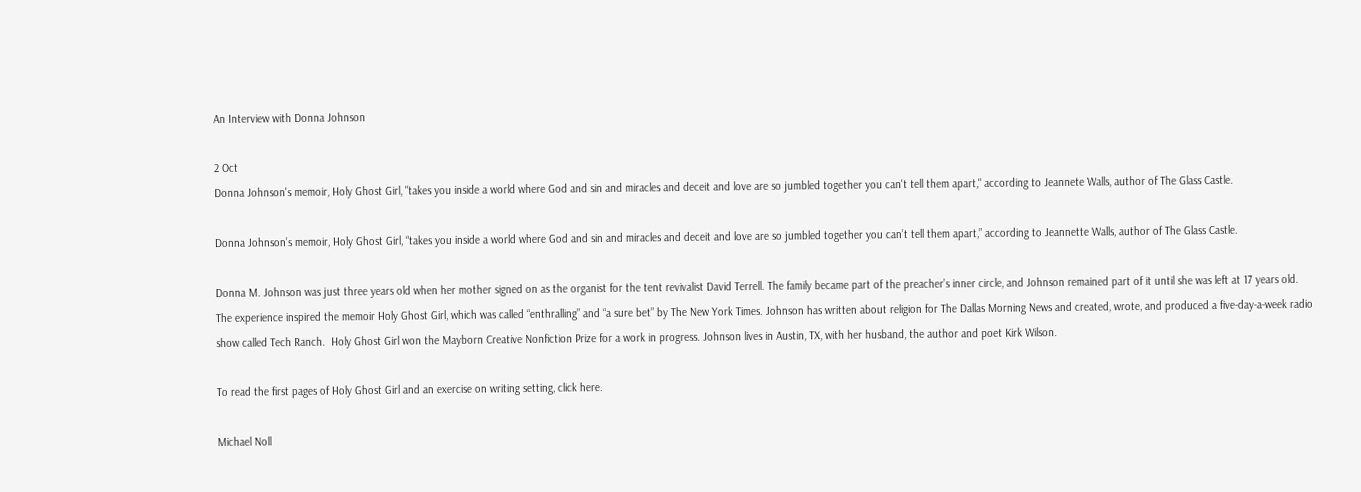An Interview with Donna Johnson

2 Oct
Donna Johnson's memoir, Holy Ghost Girl, "takes you inside a world where God and sin and miracles and deceit and love are so jumbled together you can't tell them apart," according to Jeannete Walls, author of The Glass Castle.

Donna Johnson’s memoir, Holy Ghost Girl, “takes you inside a world where God and sin and miracles and deceit and love are so jumbled together you can’t tell them apart,” according to Jeannette Walls, author of The Glass Castle.

Donna M. Johnson was just three years old when her mother signed on as the organist for the tent revivalist David Terrell. The family became part of the preacher’s inner circle, and Johnson remained part of it until she was left at 17 years old. The experience inspired the memoir Holy Ghost Girl, which was called “enthralling” and “a sure bet” by The New York Times. Johnson has written about religion for The Dallas Morning News and created, wrote, and produced a five-day-a-week radio show called Tech Ranch.  Holy Ghost Girl won the Mayborn Creative Nonfiction Prize for a work in progress. Johnson lives in Austin, TX, with her husband, the author and poet Kirk Wilson.

To read the first pages of Holy Ghost Girl and an exercise on writing setting, click here.

Michael Noll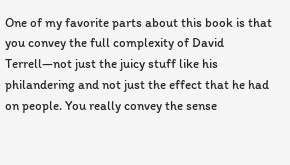One of my favorite parts about this book is that you convey the full complexity of David Terrell—not just the juicy stuff like his philandering and not just the effect that he had on people. You really convey the sense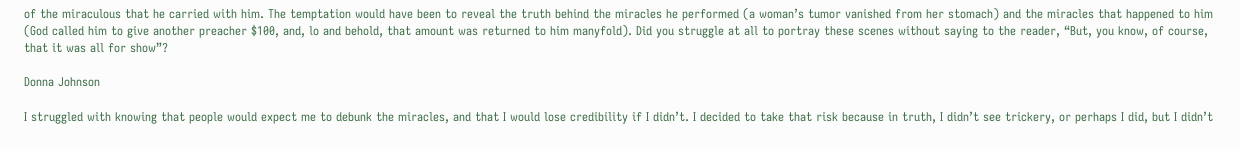of the miraculous that he carried with him. The temptation would have been to reveal the truth behind the miracles he performed (a woman’s tumor vanished from her stomach) and the miracles that happened to him (God called him to give another preacher $100, and, lo and behold, that amount was returned to him manyfold). Did you struggle at all to portray these scenes without saying to the reader, “But, you know, of course, that it was all for show”?

Donna Johnson

I struggled with knowing that people would expect me to debunk the miracles, and that I would lose credibility if I didn’t. I decided to take that risk because in truth, I didn’t see trickery, or perhaps I did, but I didn’t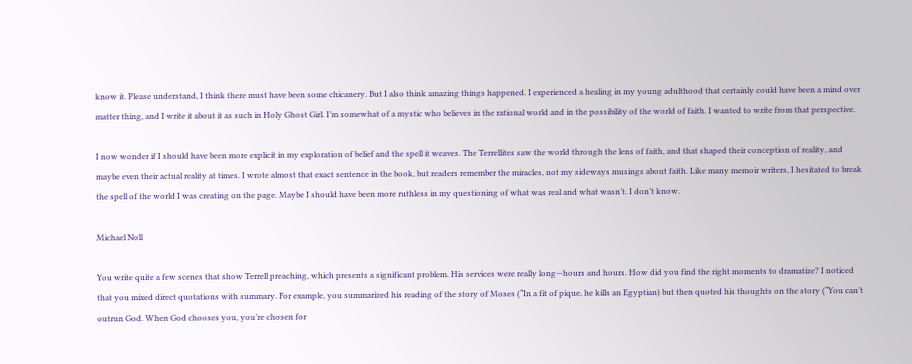know it. Please understand, I think there must have been some chicanery. But I also think amazing things happened. I experienced a healing in my young adulthood that certainly could have been a mind over matter thing, and I write it about it as such in Holy Ghost Girl. I’m somewhat of a mystic who believes in the rational world and in the possibility of the world of faith. I wanted to write from that perspective.

I now wonder if I should have been more explicit in my exploration of belief and the spell it weaves. The Terrellites saw the world through the lens of faith, and that shaped their conception of reality, and maybe even their actual reality at times. I wrote almost that exact sentence in the book, but readers remember the miracles, not my sideways musings about faith. Like many memoir writers, I hesitated to break the spell of the world I was creating on the page. Maybe I should have been more ruthless in my questioning of what was real and what wasn’t. I don’t know.

Michael Noll

You write quite a few scenes that show Terrell preaching, which presents a significant problem. His services were really long—hours and hours. How did you find the right moments to dramatize? I noticed that you mixed direct quotations with summary. For example, you summarized his reading of the story of Moses (“In a fit of pique, he kills an Egyptian) but then quoted his thoughts on the story (“You can’t outrun God. When God chooses you, you’re chosen for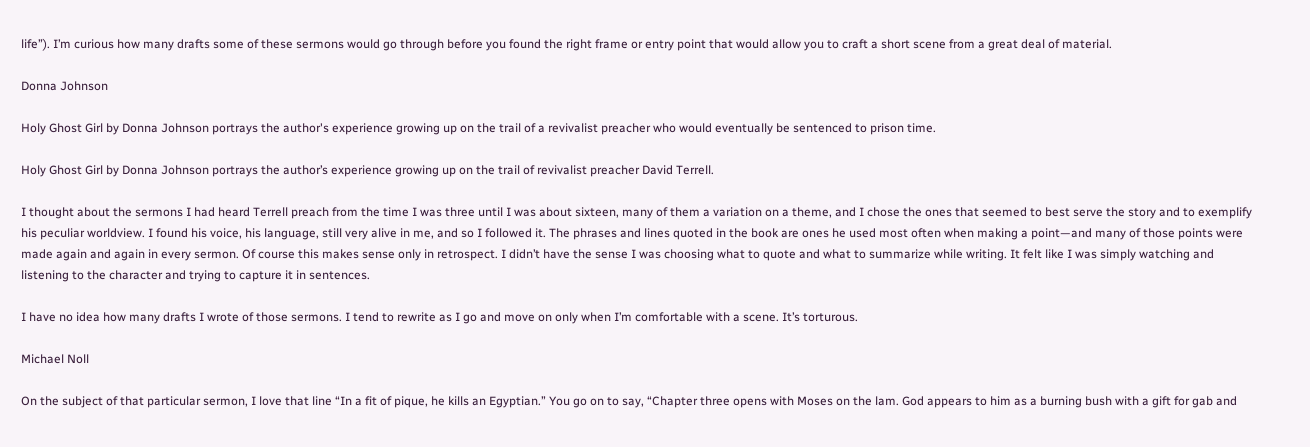life”). I’m curious how many drafts some of these sermons would go through before you found the right frame or entry point that would allow you to craft a short scene from a great deal of material.

Donna Johnson

Holy Ghost Girl by Donna Johnson portrays the author's experience growing up on the trail of a revivalist preacher who would eventually be sentenced to prison time.

Holy Ghost Girl by Donna Johnson portrays the author’s experience growing up on the trail of revivalist preacher David Terrell.

I thought about the sermons I had heard Terrell preach from the time I was three until I was about sixteen, many of them a variation on a theme, and I chose the ones that seemed to best serve the story and to exemplify his peculiar worldview. I found his voice, his language, still very alive in me, and so I followed it. The phrases and lines quoted in the book are ones he used most often when making a point—and many of those points were made again and again in every sermon. Of course this makes sense only in retrospect. I didn’t have the sense I was choosing what to quote and what to summarize while writing. It felt like I was simply watching and listening to the character and trying to capture it in sentences.

I have no idea how many drafts I wrote of those sermons. I tend to rewrite as I go and move on only when I’m comfortable with a scene. It’s torturous.

Michael Noll

On the subject of that particular sermon, I love that line “In a fit of pique, he kills an Egyptian.” You go on to say, “Chapter three opens with Moses on the lam. God appears to him as a burning bush with a gift for gab and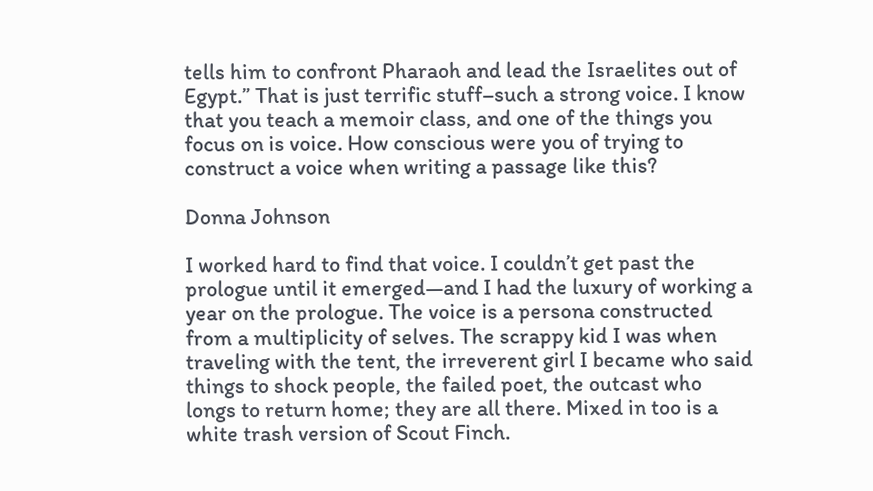tells him to confront Pharaoh and lead the Israelites out of Egypt.” That is just terrific stuff–such a strong voice. I know that you teach a memoir class, and one of the things you focus on is voice. How conscious were you of trying to construct a voice when writing a passage like this?

Donna Johnson

I worked hard to find that voice. I couldn’t get past the prologue until it emerged—and I had the luxury of working a year on the prologue. The voice is a persona constructed from a multiplicity of selves. The scrappy kid I was when traveling with the tent, the irreverent girl I became who said things to shock people, the failed poet, the outcast who longs to return home; they are all there. Mixed in too is a white trash version of Scout Finch.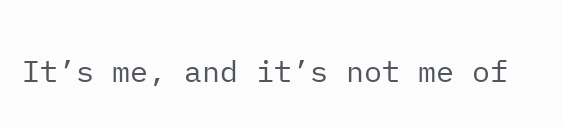It’s me, and it’s not me of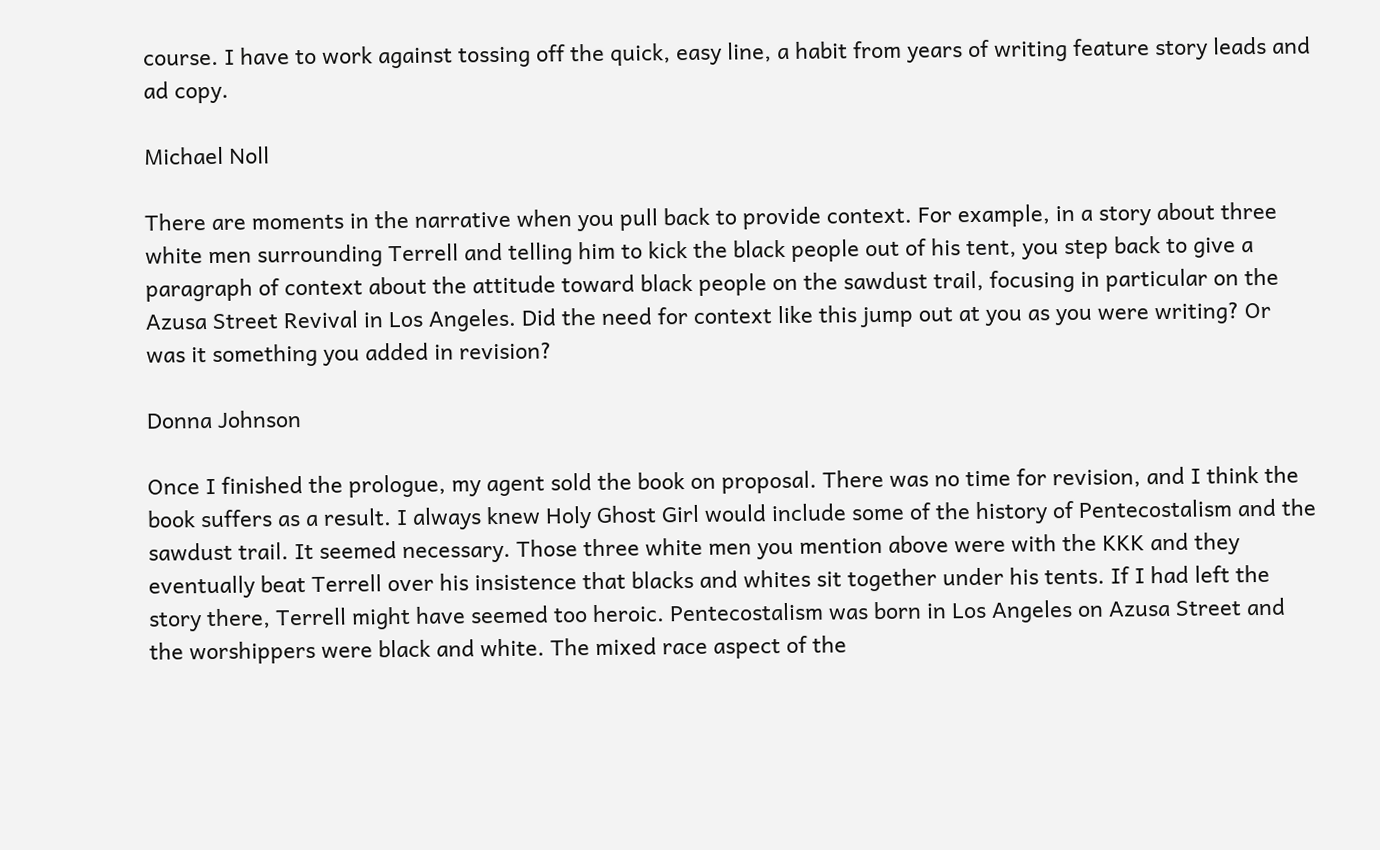course. I have to work against tossing off the quick, easy line, a habit from years of writing feature story leads and ad copy.

Michael Noll

There are moments in the narrative when you pull back to provide context. For example, in a story about three white men surrounding Terrell and telling him to kick the black people out of his tent, you step back to give a paragraph of context about the attitude toward black people on the sawdust trail, focusing in particular on the Azusa Street Revival in Los Angeles. Did the need for context like this jump out at you as you were writing? Or was it something you added in revision?

Donna Johnson

Once I finished the prologue, my agent sold the book on proposal. There was no time for revision, and I think the book suffers as a result. I always knew Holy Ghost Girl would include some of the history of Pentecostalism and the sawdust trail. It seemed necessary. Those three white men you mention above were with the KKK and they eventually beat Terrell over his insistence that blacks and whites sit together under his tents. If I had left the story there, Terrell might have seemed too heroic. Pentecostalism was born in Los Angeles on Azusa Street and the worshippers were black and white. The mixed race aspect of the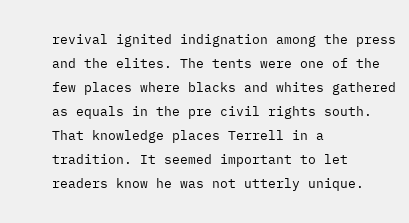revival ignited indignation among the press and the elites. The tents were one of the few places where blacks and whites gathered as equals in the pre civil rights south. That knowledge places Terrell in a tradition. It seemed important to let readers know he was not utterly unique.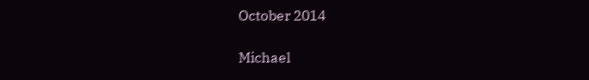October 2014

Michael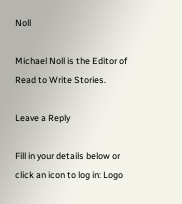Noll

Michael Noll is the Editor of Read to Write Stories.

Leave a Reply

Fill in your details below or click an icon to log in: Logo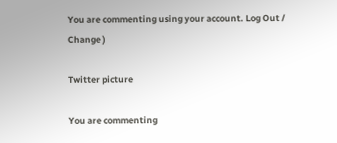You are commenting using your account. Log Out /  Change )

Twitter picture

You are commenting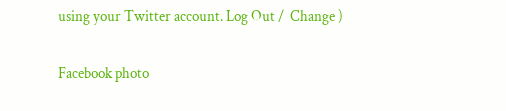using your Twitter account. Log Out /  Change )

Facebook photo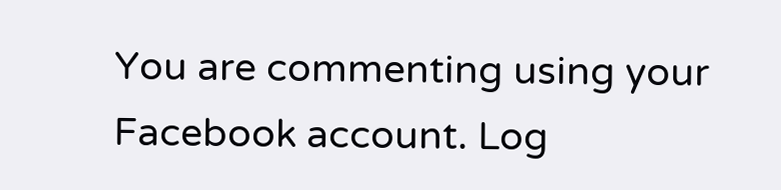You are commenting using your Facebook account. Log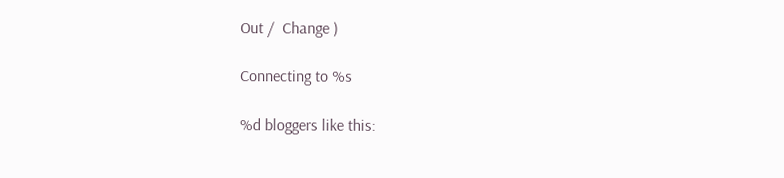Out /  Change )

Connecting to %s

%d bloggers like this: